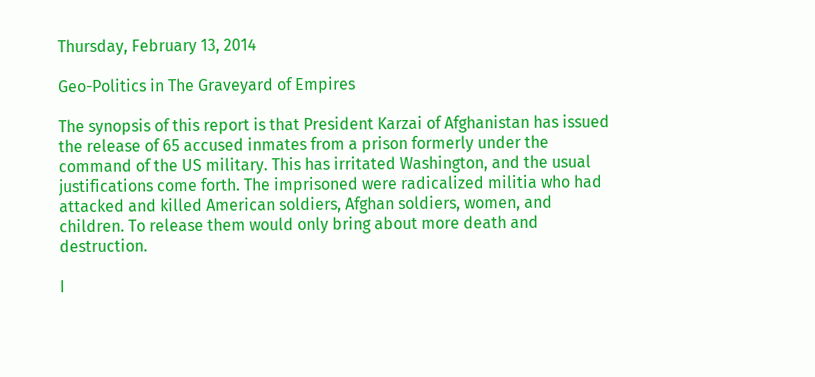Thursday, February 13, 2014

Geo-Politics in The Graveyard of Empires

The synopsis of this report is that President Karzai of Afghanistan has issued the release of 65 accused inmates from a prison formerly under the command of the US military. This has irritated Washington, and the usual justifications come forth. The imprisoned were radicalized militia who had attacked and killed American soldiers, Afghan soldiers, women, and children. To release them would only bring about more death and destruction.

I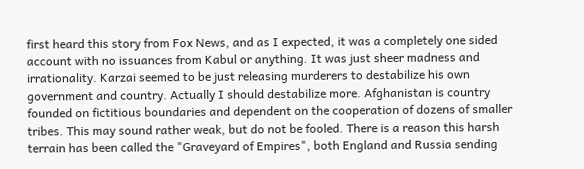first heard this story from Fox News, and as I expected, it was a completely one sided account with no issuances from Kabul or anything. It was just sheer madness and irrationality. Karzai seemed to be just releasing murderers to destabilize his own government and country. Actually I should destabilize more. Afghanistan is country founded on fictitious boundaries and dependent on the cooperation of dozens of smaller tribes. This may sound rather weak, but do not be fooled. There is a reason this harsh terrain has been called the "Graveyard of Empires", both England and Russia sending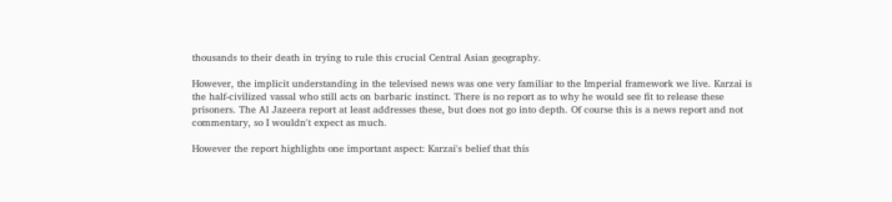thousands to their death in trying to rule this crucial Central Asian geography.

However, the implicit understanding in the televised news was one very familiar to the Imperial framework we live. Karzai is the half-civilized vassal who still acts on barbaric instinct. There is no report as to why he would see fit to release these prisoners. The Al Jazeera report at least addresses these, but does not go into depth. Of course this is a news report and not commentary, so I wouldn't expect as much.

However the report highlights one important aspect: Karzai's belief that this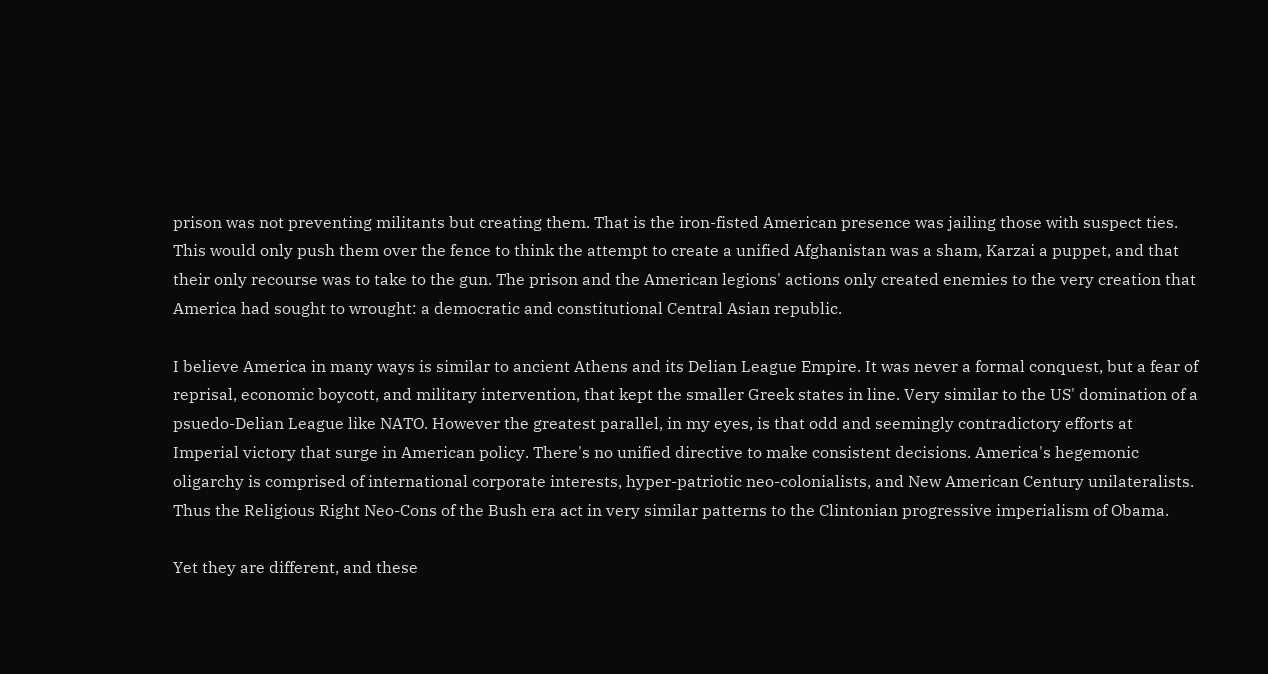prison was not preventing militants but creating them. That is the iron-fisted American presence was jailing those with suspect ties. This would only push them over the fence to think the attempt to create a unified Afghanistan was a sham, Karzai a puppet, and that their only recourse was to take to the gun. The prison and the American legions' actions only created enemies to the very creation that America had sought to wrought: a democratic and constitutional Central Asian republic.

I believe America in many ways is similar to ancient Athens and its Delian League Empire. It was never a formal conquest, but a fear of reprisal, economic boycott, and military intervention, that kept the smaller Greek states in line. Very similar to the US' domination of a psuedo-Delian League like NATO. However the greatest parallel, in my eyes, is that odd and seemingly contradictory efforts at Imperial victory that surge in American policy. There's no unified directive to make consistent decisions. America's hegemonic oligarchy is comprised of international corporate interests, hyper-patriotic neo-colonialists, and New American Century unilateralists. Thus the Religious Right Neo-Cons of the Bush era act in very similar patterns to the Clintonian progressive imperialism of Obama.

Yet they are different, and these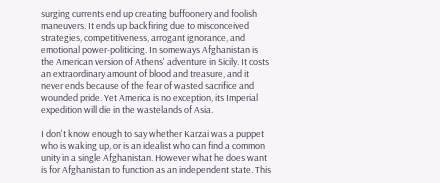surging currents end up creating buffoonery and foolish maneuvers. It ends up backfiring due to misconceived strategies, competitiveness, arrogant ignorance, and emotional power-politicing. In someways Afghanistan is the American version of Athens' adventure in Sicily. It costs an extraordinary amount of blood and treasure, and it never ends because of the fear of wasted sacrifice and wounded pride. Yet America is no exception, its Imperial expedition will die in the wastelands of Asia.

I don't know enough to say whether Karzai was a puppet who is waking up, or is an idealist who can find a common unity in a single Afghanistan. However what he does want is for Afghanistan to function as an independent state. This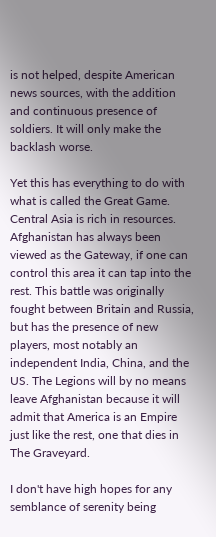is not helped, despite American news sources, with the addition and continuous presence of soldiers. It will only make the backlash worse.

Yet this has everything to do with what is called the Great Game. Central Asia is rich in resources. Afghanistan has always been viewed as the Gateway, if one can control this area it can tap into the rest. This battle was originally fought between Britain and Russia, but has the presence of new players, most notably an independent India, China, and the US. The Legions will by no means leave Afghanistan because it will admit that America is an Empire just like the rest, one that dies in The Graveyard.

I don't have high hopes for any semblance of serenity being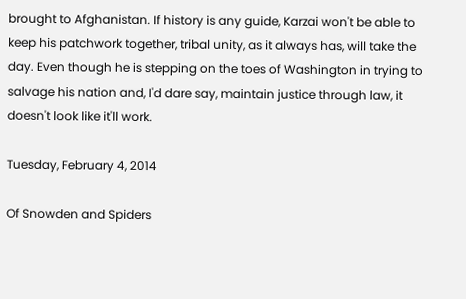brought to Afghanistan. If history is any guide, Karzai won't be able to keep his patchwork together, tribal unity, as it always has, will take the day. Even though he is stepping on the toes of Washington in trying to salvage his nation and, I'd dare say, maintain justice through law, it doesn't look like it'll work.

Tuesday, February 4, 2014

Of Snowden and Spiders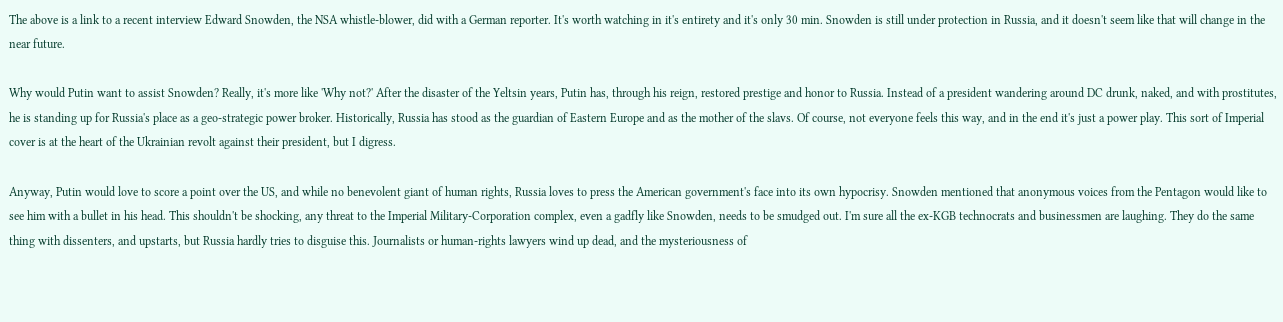The above is a link to a recent interview Edward Snowden, the NSA whistle-blower, did with a German reporter. It's worth watching in it's entirety and it's only 30 min. Snowden is still under protection in Russia, and it doesn't seem like that will change in the near future.

Why would Putin want to assist Snowden? Really, it's more like 'Why not?' After the disaster of the Yeltsin years, Putin has, through his reign, restored prestige and honor to Russia. Instead of a president wandering around DC drunk, naked, and with prostitutes, he is standing up for Russia's place as a geo-strategic power broker. Historically, Russia has stood as the guardian of Eastern Europe and as the mother of the slavs. Of course, not everyone feels this way, and in the end it's just a power play. This sort of Imperial cover is at the heart of the Ukrainian revolt against their president, but I digress.

Anyway, Putin would love to score a point over the US, and while no benevolent giant of human rights, Russia loves to press the American government's face into its own hypocrisy. Snowden mentioned that anonymous voices from the Pentagon would like to see him with a bullet in his head. This shouldn't be shocking, any threat to the Imperial Military-Corporation complex, even a gadfly like Snowden, needs to be smudged out. I'm sure all the ex-KGB technocrats and businessmen are laughing. They do the same thing with dissenters, and upstarts, but Russia hardly tries to disguise this. Journalists or human-rights lawyers wind up dead, and the mysteriousness of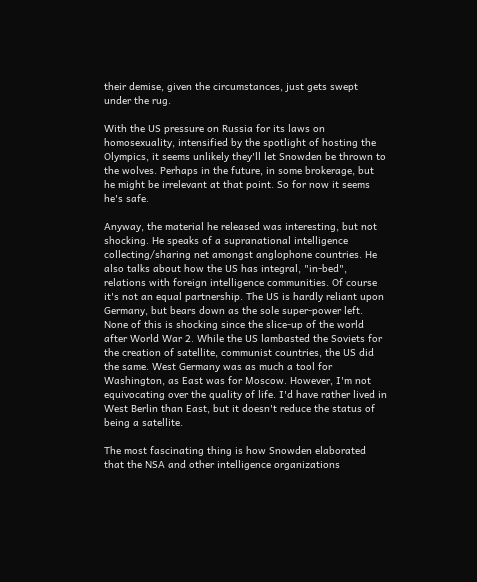their demise, given the circumstances, just gets swept under the rug.

With the US pressure on Russia for its laws on homosexuality, intensified by the spotlight of hosting the Olympics, it seems unlikely they'll let Snowden be thrown to the wolves. Perhaps in the future, in some brokerage, but he might be irrelevant at that point. So for now it seems he's safe.

Anyway, the material he released was interesting, but not shocking. He speaks of a supranational intelligence collecting/sharing net amongst anglophone countries. He also talks about how the US has integral, "in-bed", relations with foreign intelligence communities. Of course it's not an equal partnership. The US is hardly reliant upon Germany, but bears down as the sole super-power left. None of this is shocking since the slice-up of the world after World War 2. While the US lambasted the Soviets for the creation of satellite, communist countries, the US did the same. West Germany was as much a tool for Washington, as East was for Moscow. However, I'm not equivocating over the quality of life. I'd have rather lived in West Berlin than East, but it doesn't reduce the status of being a satellite.

The most fascinating thing is how Snowden elaborated that the NSA and other intelligence organizations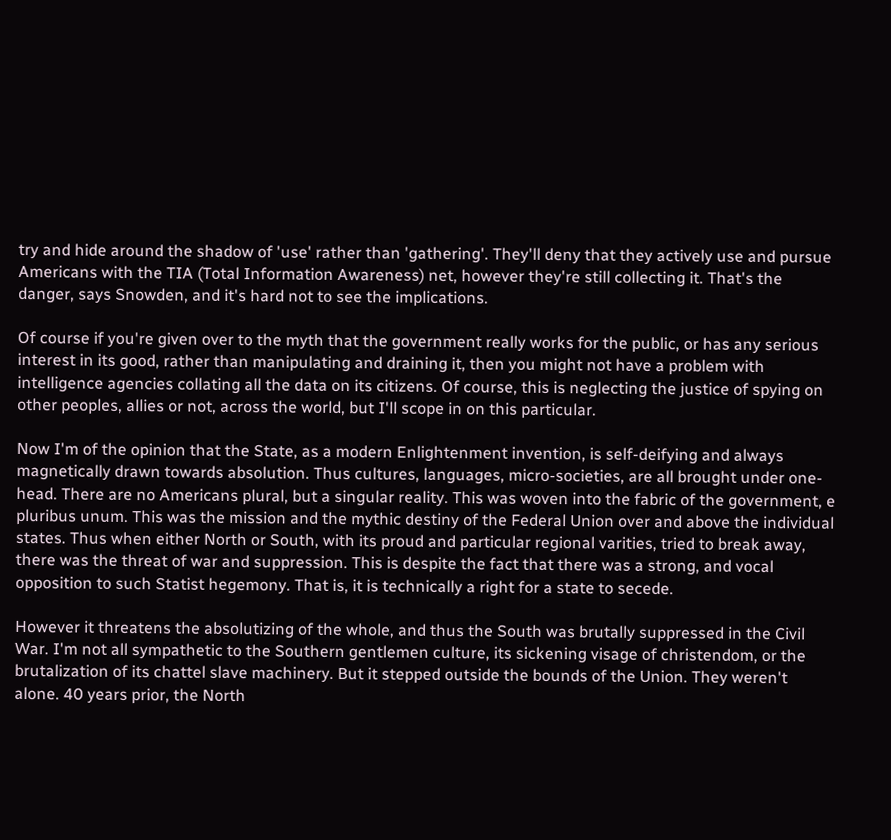try and hide around the shadow of 'use' rather than 'gathering'. They'll deny that they actively use and pursue Americans with the TIA (Total Information Awareness) net, however they're still collecting it. That's the danger, says Snowden, and it's hard not to see the implications.

Of course if you're given over to the myth that the government really works for the public, or has any serious interest in its good, rather than manipulating and draining it, then you might not have a problem with intelligence agencies collating all the data on its citizens. Of course, this is neglecting the justice of spying on other peoples, allies or not, across the world, but I'll scope in on this particular.

Now I'm of the opinion that the State, as a modern Enlightenment invention, is self-deifying and always magnetically drawn towards absolution. Thus cultures, languages, micro-societies, are all brought under one-head. There are no Americans plural, but a singular reality. This was woven into the fabric of the government, e pluribus unum. This was the mission and the mythic destiny of the Federal Union over and above the individual states. Thus when either North or South, with its proud and particular regional varities, tried to break away, there was the threat of war and suppression. This is despite the fact that there was a strong, and vocal opposition to such Statist hegemony. That is, it is technically a right for a state to secede.

However it threatens the absolutizing of the whole, and thus the South was brutally suppressed in the Civil War. I'm not all sympathetic to the Southern gentlemen culture, its sickening visage of christendom, or the brutalization of its chattel slave machinery. But it stepped outside the bounds of the Union. They weren't alone. 40 years prior, the North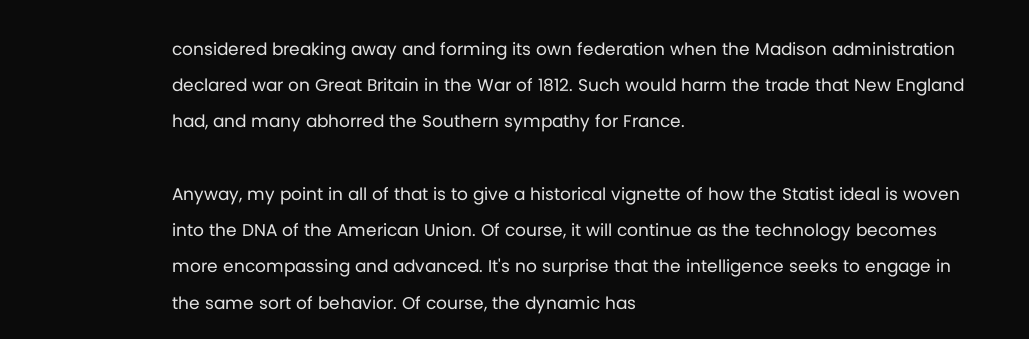considered breaking away and forming its own federation when the Madison administration declared war on Great Britain in the War of 1812. Such would harm the trade that New England had, and many abhorred the Southern sympathy for France.

Anyway, my point in all of that is to give a historical vignette of how the Statist ideal is woven into the DNA of the American Union. Of course, it will continue as the technology becomes more encompassing and advanced. It's no surprise that the intelligence seeks to engage in the same sort of behavior. Of course, the dynamic has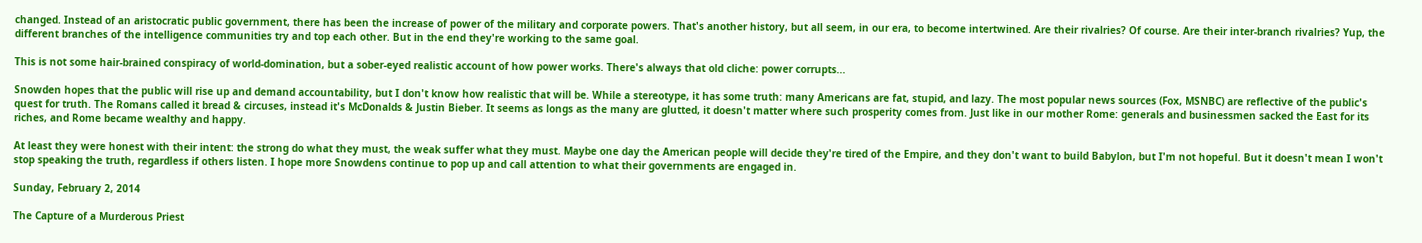changed. Instead of an aristocratic public government, there has been the increase of power of the military and corporate powers. That's another history, but all seem, in our era, to become intertwined. Are their rivalries? Of course. Are their inter-branch rivalries? Yup, the different branches of the intelligence communities try and top each other. But in the end they're working to the same goal.

This is not some hair-brained conspiracy of world-domination, but a sober-eyed realistic account of how power works. There's always that old cliche: power corrupts...

Snowden hopes that the public will rise up and demand accountability, but I don't know how realistic that will be. While a stereotype, it has some truth: many Americans are fat, stupid, and lazy. The most popular news sources (Fox, MSNBC) are reflective of the public's quest for truth. The Romans called it bread & circuses, instead it's McDonalds & Justin Bieber. It seems as longs as the many are glutted, it doesn't matter where such prosperity comes from. Just like in our mother Rome: generals and businessmen sacked the East for its riches, and Rome became wealthy and happy.

At least they were honest with their intent: the strong do what they must, the weak suffer what they must. Maybe one day the American people will decide they're tired of the Empire, and they don't want to build Babylon, but I'm not hopeful. But it doesn't mean I won't stop speaking the truth, regardless if others listen. I hope more Snowdens continue to pop up and call attention to what their governments are engaged in.

Sunday, February 2, 2014

The Capture of a Murderous Priest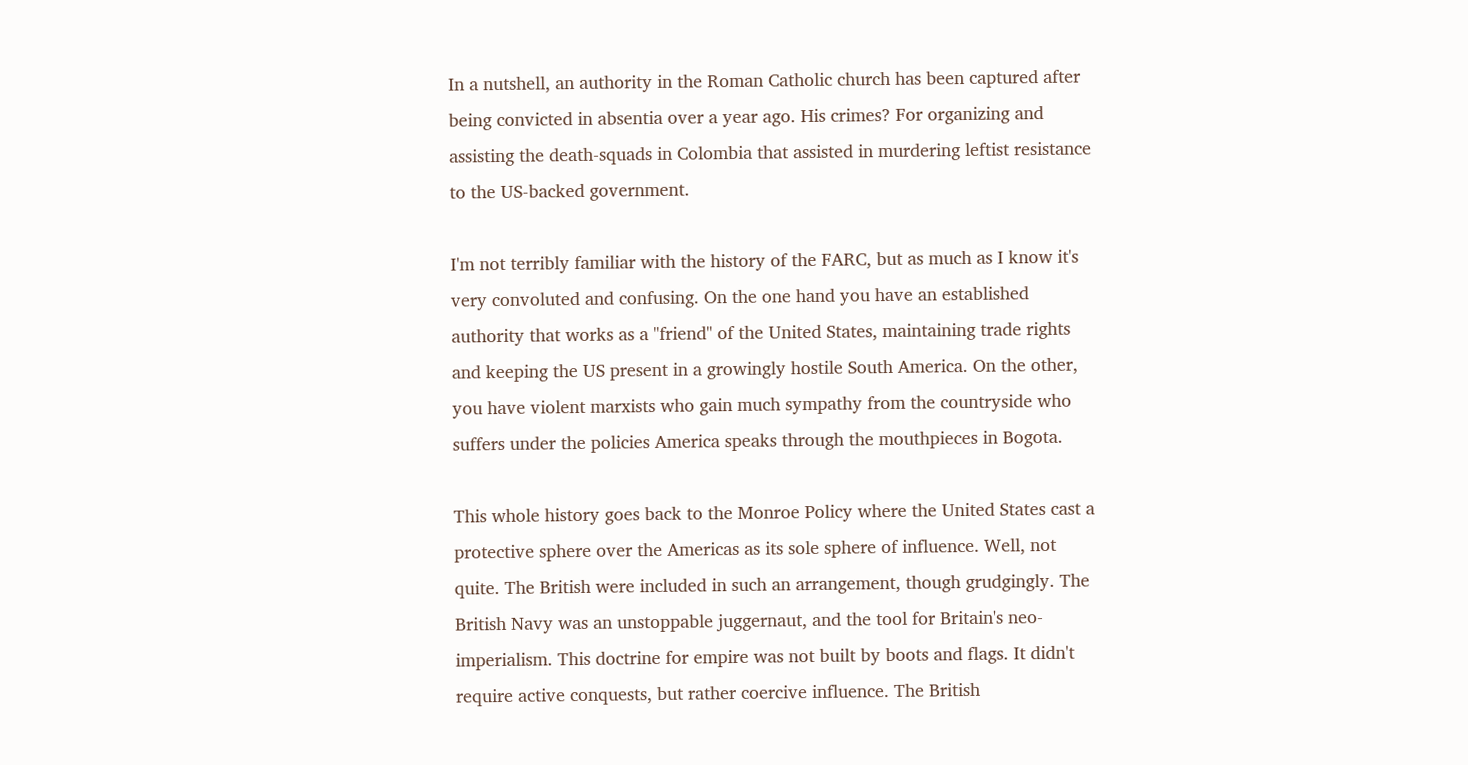In a nutshell, an authority in the Roman Catholic church has been captured after being convicted in absentia over a year ago. His crimes? For organizing and assisting the death-squads in Colombia that assisted in murdering leftist resistance to the US-backed government.

I'm not terribly familiar with the history of the FARC, but as much as I know it's very convoluted and confusing. On the one hand you have an established authority that works as a "friend" of the United States, maintaining trade rights and keeping the US present in a growingly hostile South America. On the other, you have violent marxists who gain much sympathy from the countryside who suffers under the policies America speaks through the mouthpieces in Bogota.

This whole history goes back to the Monroe Policy where the United States cast a protective sphere over the Americas as its sole sphere of influence. Well, not quite. The British were included in such an arrangement, though grudgingly. The British Navy was an unstoppable juggernaut, and the tool for Britain's neo-imperialism. This doctrine for empire was not built by boots and flags. It didn't require active conquests, but rather coercive influence. The British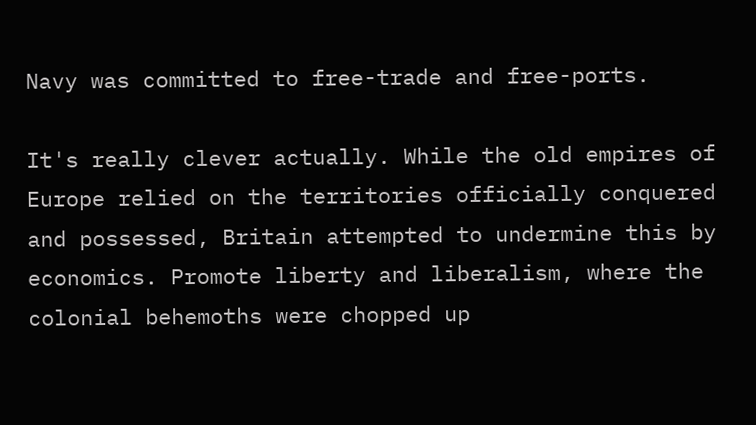Navy was committed to free-trade and free-ports.

It's really clever actually. While the old empires of Europe relied on the territories officially conquered and possessed, Britain attempted to undermine this by economics. Promote liberty and liberalism, where the colonial behemoths were chopped up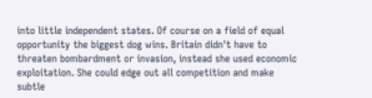into little independent states. Of course on a field of equal opportunity the biggest dog wins. Britain didn't have to threaten bombardment or invasion, instead she used economic exploitation. She could edge out all competition and make subtle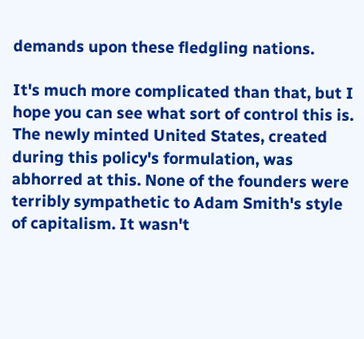demands upon these fledgling nations.

It's much more complicated than that, but I hope you can see what sort of control this is. The newly minted United States, created during this policy's formulation, was abhorred at this. None of the founders were terribly sympathetic to Adam Smith's style of capitalism. It wasn't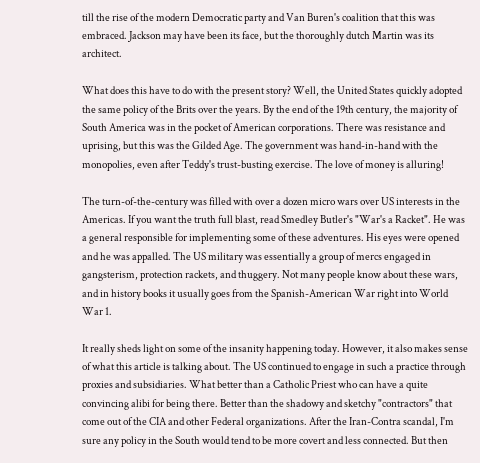till the rise of the modern Democratic party and Van Buren's coalition that this was embraced. Jackson may have been its face, but the thoroughly dutch Martin was its architect.

What does this have to do with the present story? Well, the United States quickly adopted the same policy of the Brits over the years. By the end of the 19th century, the majority of South America was in the pocket of American corporations. There was resistance and uprising, but this was the Gilded Age. The government was hand-in-hand with the monopolies, even after Teddy's trust-busting exercise. The love of money is alluring!

The turn-of-the-century was filled with over a dozen micro wars over US interests in the Americas. If you want the truth full blast, read Smedley Butler's "War's a Racket". He was a general responsible for implementing some of these adventures. His eyes were opened and he was appalled. The US military was essentially a group of mercs engaged in gangsterism, protection rackets, and thuggery. Not many people know about these wars, and in history books it usually goes from the Spanish-American War right into World War 1.

It really sheds light on some of the insanity happening today. However, it also makes sense of what this article is talking about. The US continued to engage in such a practice through proxies and subsidiaries. What better than a Catholic Priest who can have a quite convincing alibi for being there. Better than the shadowy and sketchy "contractors" that come out of the CIA and other Federal organizations. After the Iran-Contra scandal, I'm sure any policy in the South would tend to be more covert and less connected. But then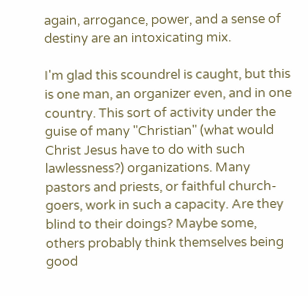again, arrogance, power, and a sense of destiny are an intoxicating mix.

I'm glad this scoundrel is caught, but this is one man, an organizer even, and in one country. This sort of activity under the guise of many "Christian" (what would Christ Jesus have to do with such lawlessness?) organizations. Many pastors and priests, or faithful church-goers, work in such a capacity. Are they blind to their doings? Maybe some, others probably think themselves being good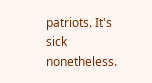patriots. It's sick nonetheless.